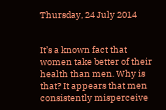Thursday, 24 July 2014


It’s a known fact that women take better of their health than men. Why is that? It appears that men consistently misperceive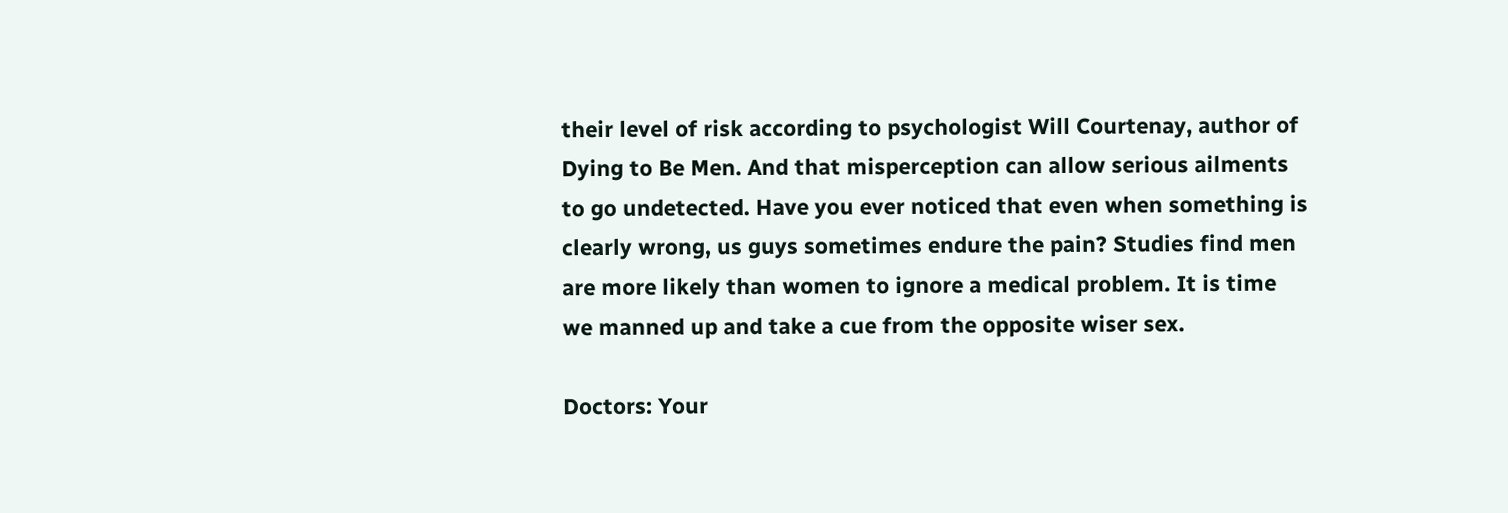their level of risk according to psychologist Will Courtenay, author of Dying to Be Men. And that misperception can allow serious ailments to go undetected. Have you ever noticed that even when something is clearly wrong, us guys sometimes endure the pain? Studies find men are more likely than women to ignore a medical problem. It is time we manned up and take a cue from the opposite wiser sex.

Doctors: Your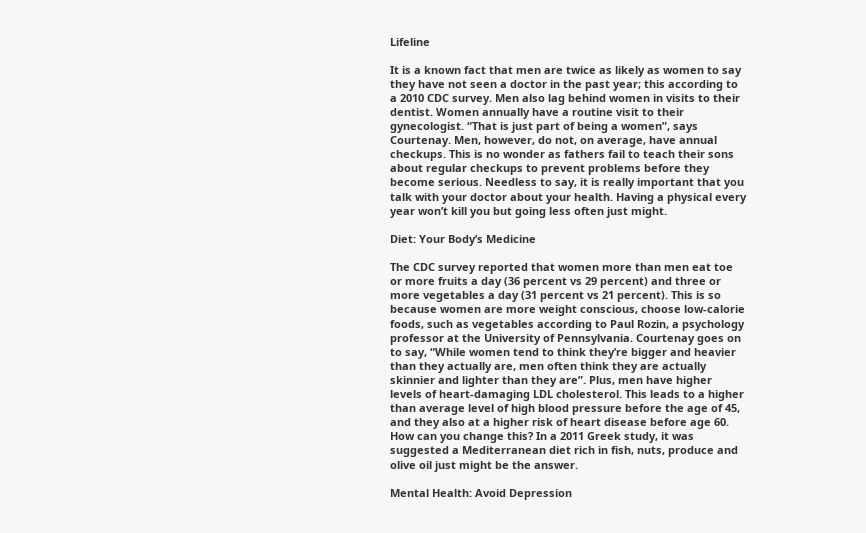Lifeline

It is a known fact that men are twice as likely as women to say they have not seen a doctor in the past year; this according to a 2010 CDC survey. Men also lag behind women in visits to their dentist. Women annually have a routine visit to their gynecologist. “That is just part of being a women”, says Courtenay. Men, however, do not, on average, have annual checkups. This is no wonder as fathers fail to teach their sons about regular checkups to prevent problems before they become serious. Needless to say, it is really important that you talk with your doctor about your health. Having a physical every year won’t kill you but going less often just might.

Diet: Your Body’s Medicine

The CDC survey reported that women more than men eat toe or more fruits a day (36 percent vs 29 percent) and three or more vegetables a day (31 percent vs 21 percent). This is so because women are more weight conscious, choose low-calorie foods, such as vegetables according to Paul Rozin, a psychology professor at the University of Pennsylvania. Courtenay goes on to say, “While women tend to think they’re bigger and heavier than they actually are, men often think they are actually skinnier and lighter than they are”. Plus, men have higher levels of heart-damaging LDL cholesterol. This leads to a higher than average level of high blood pressure before the age of 45, and they also at a higher risk of heart disease before age 60. How can you change this? In a 2011 Greek study, it was suggested a Mediterranean diet rich in fish, nuts, produce and olive oil just might be the answer.

Mental Health: Avoid Depression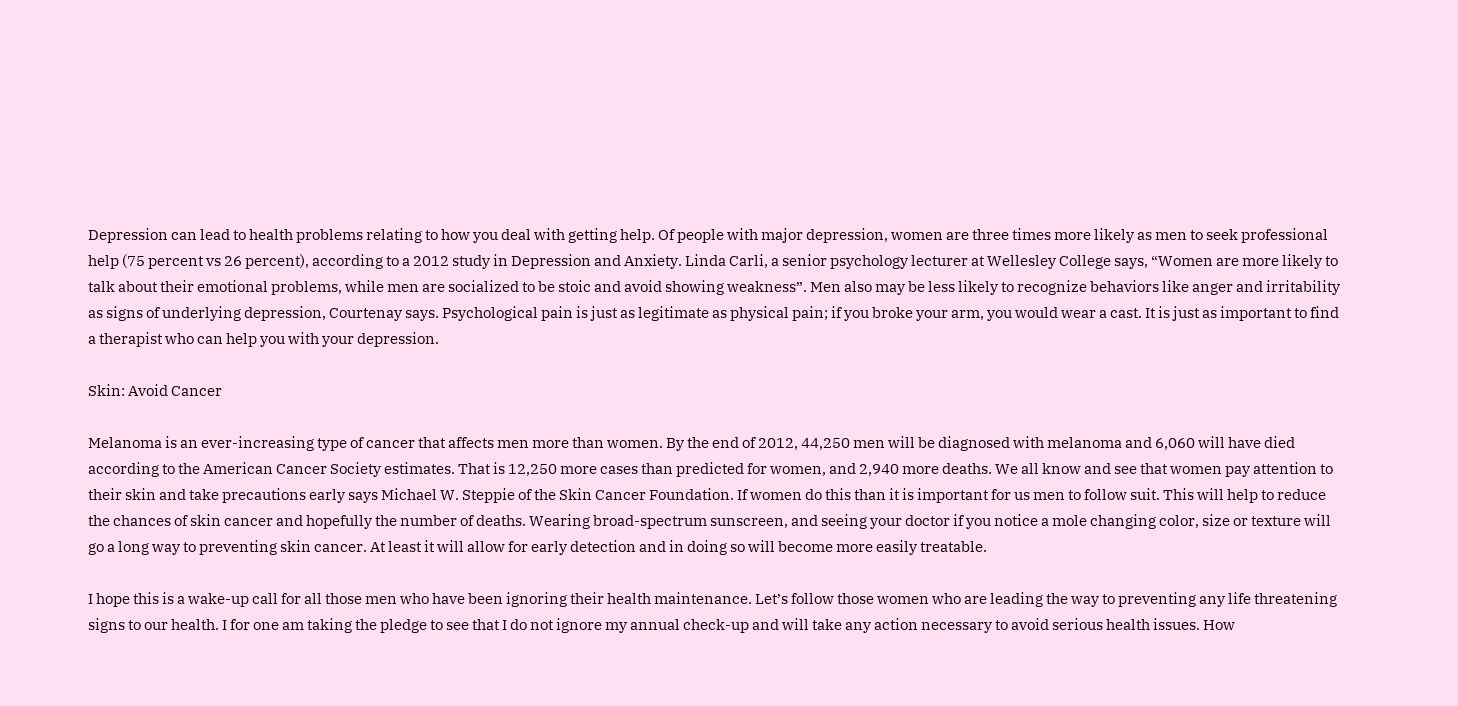Depression can lead to health problems relating to how you deal with getting help. Of people with major depression, women are three times more likely as men to seek professional help (75 percent vs 26 percent), according to a 2012 study in Depression and Anxiety. Linda Carli, a senior psychology lecturer at Wellesley College says, “Women are more likely to talk about their emotional problems, while men are socialized to be stoic and avoid showing weakness”. Men also may be less likely to recognize behaviors like anger and irritability as signs of underlying depression, Courtenay says. Psychological pain is just as legitimate as physical pain; if you broke your arm, you would wear a cast. It is just as important to find a therapist who can help you with your depression.

Skin: Avoid Cancer

Melanoma is an ever-increasing type of cancer that affects men more than women. By the end of 2012, 44,250 men will be diagnosed with melanoma and 6,060 will have died according to the American Cancer Society estimates. That is 12,250 more cases than predicted for women, and 2,940 more deaths. We all know and see that women pay attention to their skin and take precautions early says Michael W. Steppie of the Skin Cancer Foundation. If women do this than it is important for us men to follow suit. This will help to reduce the chances of skin cancer and hopefully the number of deaths. Wearing broad-spectrum sunscreen, and seeing your doctor if you notice a mole changing color, size or texture will go a long way to preventing skin cancer. At least it will allow for early detection and in doing so will become more easily treatable.

I hope this is a wake-up call for all those men who have been ignoring their health maintenance. Let’s follow those women who are leading the way to preventing any life threatening signs to our health. I for one am taking the pledge to see that I do not ignore my annual check-up and will take any action necessary to avoid serious health issues. How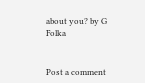about you? by G Folka


Post a comment